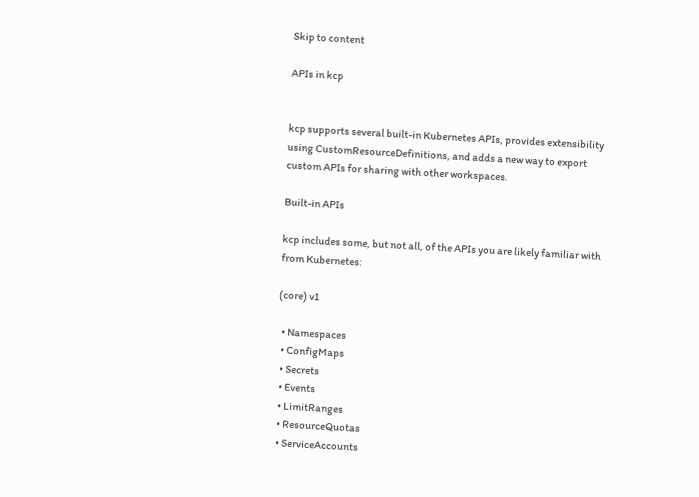Skip to content

APIs in kcp


kcp supports several built-in Kubernetes APIs, provides extensibility using CustomResourceDefinitions, and adds a new way to export custom APIs for sharing with other workspaces.

Built-in APIs

kcp includes some, but not all, of the APIs you are likely familiar with from Kubernetes:

(core) v1

  • Namespaces
  • ConfigMaps
  • Secrets
  • Events
  • LimitRanges
  • ResourceQuotas
  • ServiceAccounts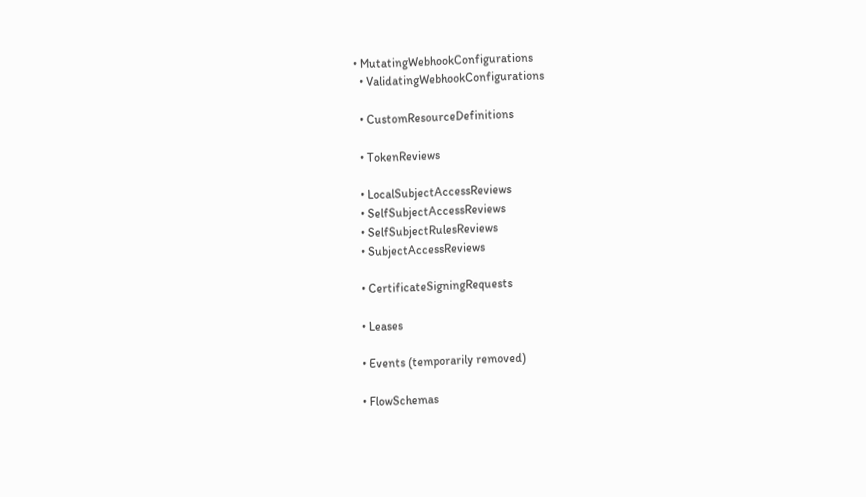• MutatingWebhookConfigurations
  • ValidatingWebhookConfigurations

  • CustomResourceDefinitions

  • TokenReviews

  • LocalSubjectAccessReviews
  • SelfSubjectAccessReviews
  • SelfSubjectRulesReviews
  • SubjectAccessReviews

  • CertificateSigningRequests

  • Leases

  • Events (temporarily removed)

  • FlowSchemas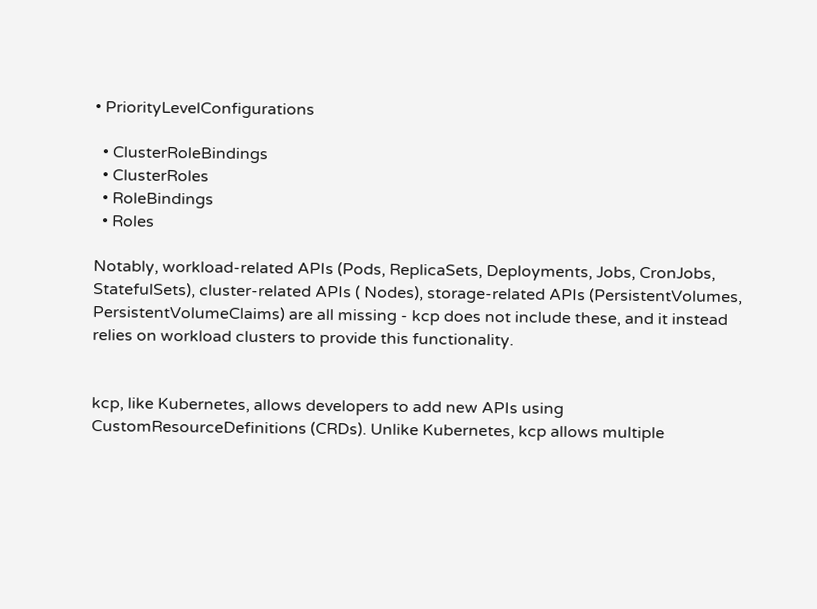• PriorityLevelConfigurations

  • ClusterRoleBindings
  • ClusterRoles
  • RoleBindings
  • Roles

Notably, workload-related APIs (Pods, ReplicaSets, Deployments, Jobs, CronJobs, StatefulSets), cluster-related APIs ( Nodes), storage-related APIs (PersistentVolumes, PersistentVolumeClaims) are all missing - kcp does not include these, and it instead relies on workload clusters to provide this functionality.


kcp, like Kubernetes, allows developers to add new APIs using CustomResourceDefinitions (CRDs). Unlike Kubernetes, kcp allows multiple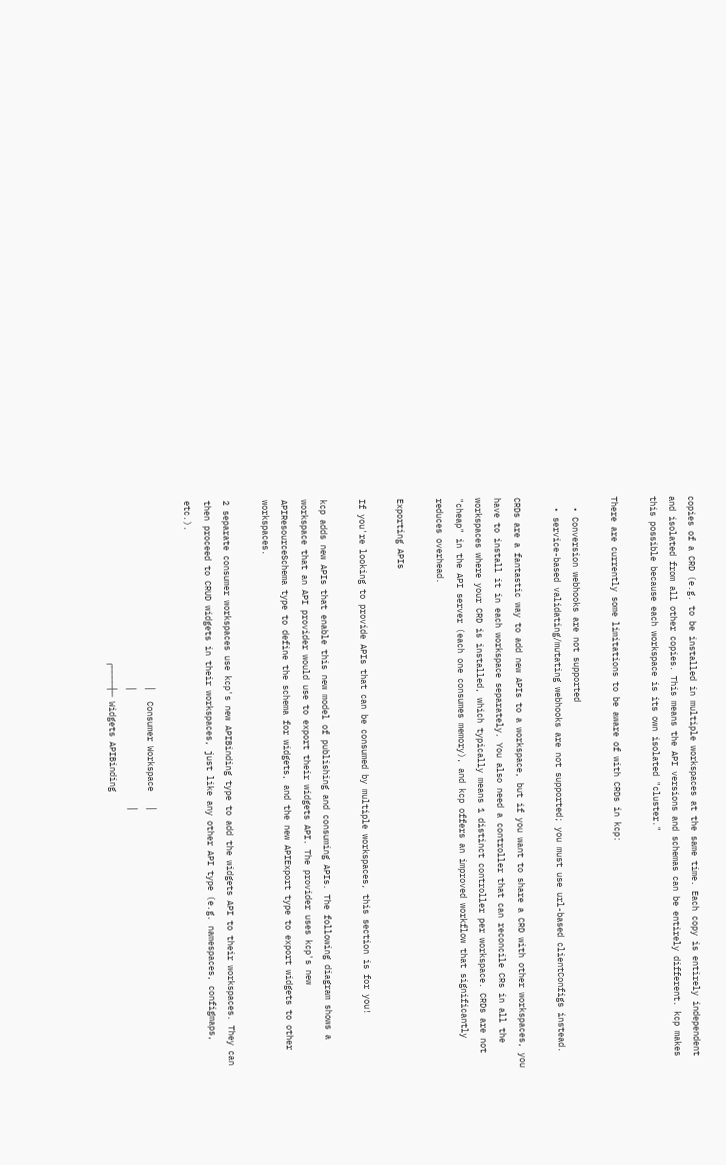copies of a CRD (e.g. to be installed in multiple workspaces at the same time. Each copy is entirely independent and isolated from all other copies. This means the API versions and schemas can be entirely different. kcp makes this possible because each workspace is its own isolated "cluster."

There are currently some limitations to be aware of with CRDs in kcp:

  • Conversion webhooks are not supported
  • service-based validating/mutating webhooks are not supported; you must use url-based clientConfigs instead.

CRDs are a fantastic way to add new APIs to a workspace, but if you want to share a CRD with other workspaces, you have to install it in each workspace separately. You also need a controller that can reconcile CRs in all the workspaces where your CRD is installed, which typically means 1 distinct controller per workspace. CRDs are not "cheap" in the API server (each one consumes memory), and kcp offers an improved workflow that significantly reduces overhead.

Exporting APIs

If you're looking to provide APIs that can be consumed by multiple workspaces, this section is for you!

kcp adds new APIs that enable this new model of publishing and consuming APIs. The following diagram shows a workspace that an API provider would use to export their widgets API. The provider uses kcp's new APIResourceSchema type to define the schema for widgets, and the new APIExport type to export widgets to other workspaces.

2 separate consumer workspaces use kcp's new APIBinding type to add the widgets API to their workspaces. They can then proceed to CRUD widgets in their workspaces, just like any other API type (e.g. namespaces, configmaps, etc.).

                                     │  Consumer Workspace   │
                                     │                       │
                                ┌────┼─ Widgets APIBinding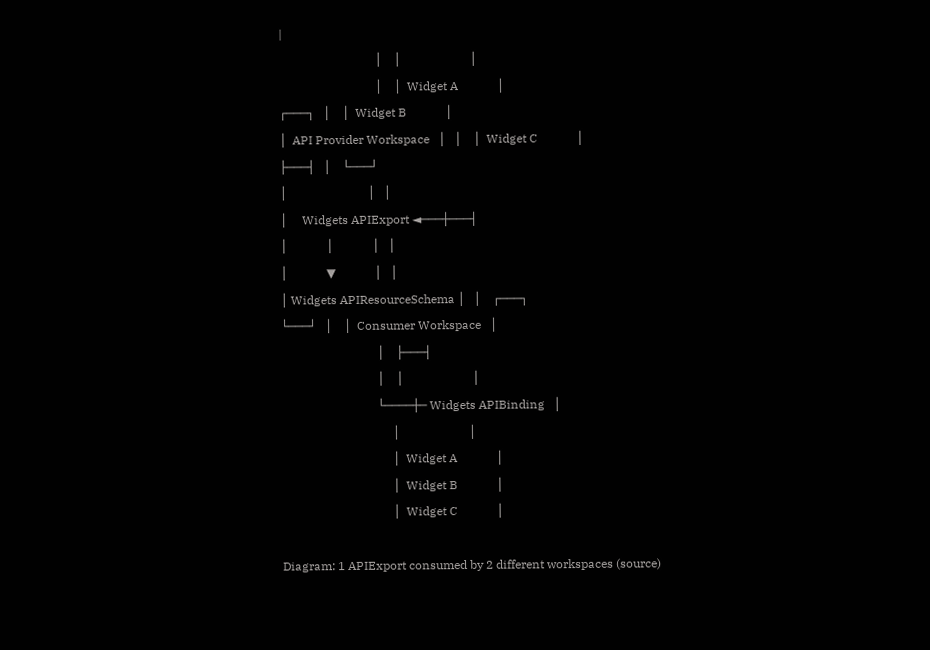|
                                │    │                       │
                                │    │  Widget A             │
┌───┐   │    │  Widget B             │
│  API Provider Workspace   │   │    │  Widget C             │
├───┤   │    └───┘
│                           │   │
│     Widgets APIExport ◄───┼───┤
│             │             │   │
│             ▼             │   │
│ Widgets APIResourceSchema │   │    ┌───┐
└───┘   │    │  Consumer Workspace   │
                                │    ├───┤
                                │    │                       │
                                └────┼─ Widgets APIBinding   │
                                     │                       │
                                     │  Widget A             │
                                     │  Widget B             │
                                     │  Widget C             │

Diagram: 1 APIExport consumed by 2 different workspaces (source)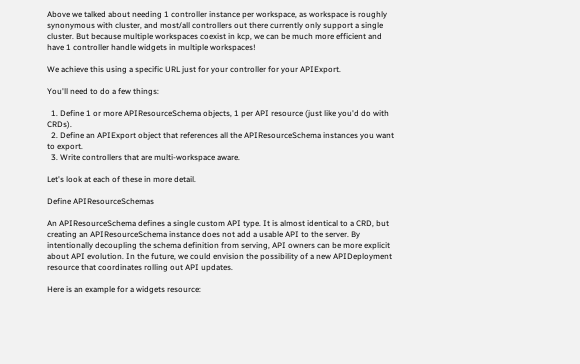Above we talked about needing 1 controller instance per workspace, as workspace is roughly synonymous with cluster, and most/all controllers out there currently only support a single cluster. But because multiple workspaces coexist in kcp, we can be much more efficient and have 1 controller handle widgets in multiple workspaces!

We achieve this using a specific URL just for your controller for your APIExport.

You'll need to do a few things:

  1. Define 1 or more APIResourceSchema objects, 1 per API resource (just like you'd do with CRDs).
  2. Define an APIExport object that references all the APIResourceSchema instances you want to export.
  3. Write controllers that are multi-workspace aware.

Let's look at each of these in more detail.

Define APIResourceSchemas

An APIResourceSchema defines a single custom API type. It is almost identical to a CRD, but creating an APIResourceSchema instance does not add a usable API to the server. By intentionally decoupling the schema definition from serving, API owners can be more explicit about API evolution. In the future, we could envision the possibility of a new APIDeployment resource that coordinates rolling out API updates.

Here is an example for a widgets resource: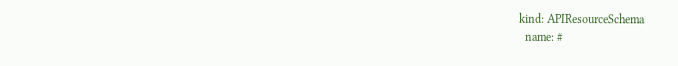kind: APIResourceSchema
  name: #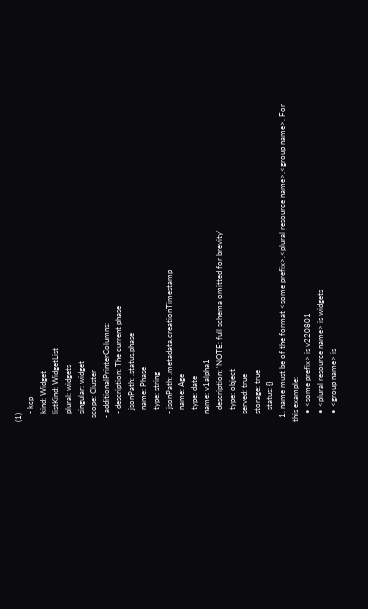(1)
    - kcp
    kind: Widget
    listKind: WidgetList
    plural: widgets
    singular: widget
  scope: Cluster
  - additionalPrinterColumns:
    - description: The current phase
      jsonPath: .status.phase
      name: Phase
      type: string
    - jsonPath: .metadata.creationTimestamp
      name: Age
      type: date
    name: v1alpha1
      description: 'NOTE: full schema omitted for brevity'
      type: object
    served: true
    storage: true
      status: {}
  1. name must be of the format <some prefix>.<plural resource name>.<group name>. For this example:
    • <some prefix> is v220801
    • <plural resource name> is widgets
    • <group name> is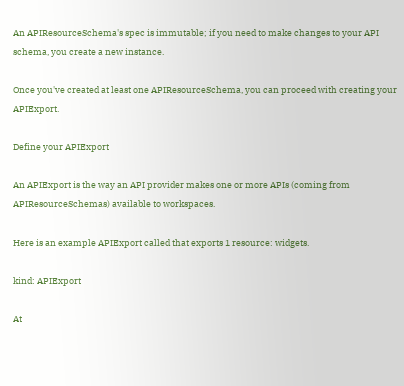An APIResourceSchema's spec is immutable; if you need to make changes to your API schema, you create a new instance.

Once you've created at least one APIResourceSchema, you can proceed with creating your APIExport.

Define your APIExport

An APIExport is the way an API provider makes one or more APIs (coming from APIResourceSchemas) available to workspaces.

Here is an example APIExport called that exports 1 resource: widgets.

kind: APIExport

At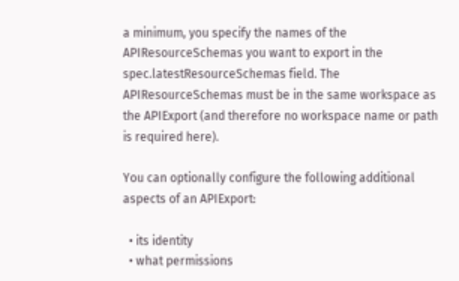a minimum, you specify the names of the APIResourceSchemas you want to export in the spec.latestResourceSchemas field. The APIResourceSchemas must be in the same workspace as the APIExport (and therefore no workspace name or path is required here).

You can optionally configure the following additional aspects of an APIExport:

  • its identity
  • what permissions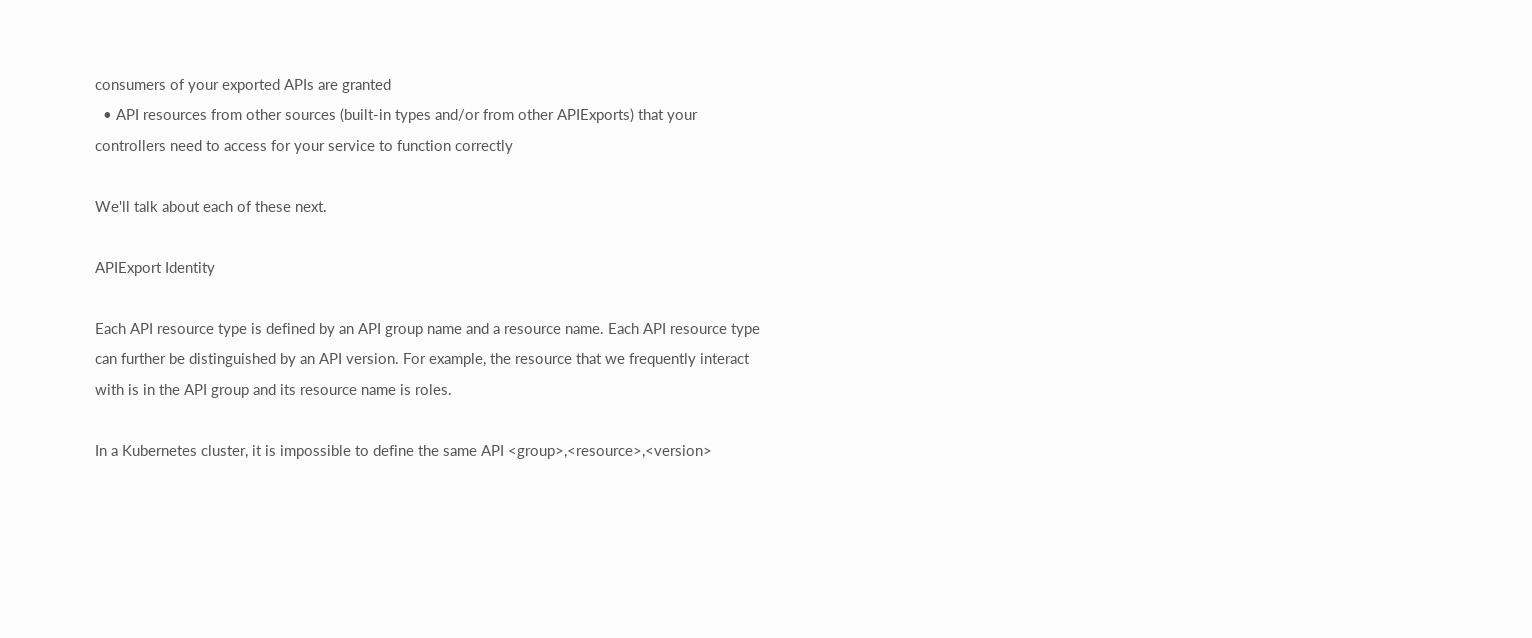consumers of your exported APIs are granted
  • API resources from other sources (built-in types and/or from other APIExports) that your controllers need to access for your service to function correctly

We'll talk about each of these next.

APIExport Identity

Each API resource type is defined by an API group name and a resource name. Each API resource type can further be distinguished by an API version. For example, the resource that we frequently interact with is in the API group and its resource name is roles.

In a Kubernetes cluster, it is impossible to define the same API <group>,<resource>,<version>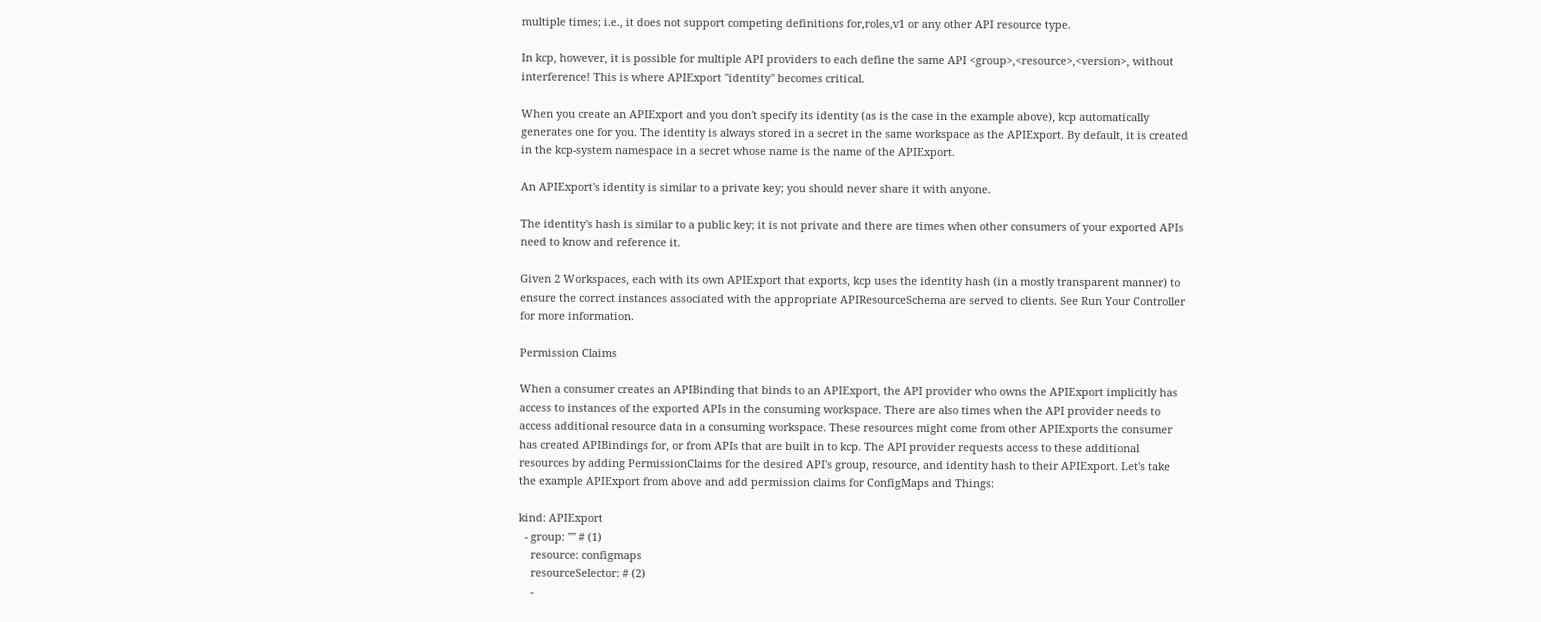multiple times; i.e., it does not support competing definitions for,roles,v1 or any other API resource type.

In kcp, however, it is possible for multiple API providers to each define the same API <group>,<resource>,<version>, without interference! This is where APIExport "identity" becomes critical.

When you create an APIExport and you don't specify its identity (as is the case in the example above), kcp automatically generates one for you. The identity is always stored in a secret in the same workspace as the APIExport. By default, it is created in the kcp-system namespace in a secret whose name is the name of the APIExport.

An APIExport's identity is similar to a private key; you should never share it with anyone.

The identity's hash is similar to a public key; it is not private and there are times when other consumers of your exported APIs need to know and reference it.

Given 2 Workspaces, each with its own APIExport that exports, kcp uses the identity hash (in a mostly transparent manner) to ensure the correct instances associated with the appropriate APIResourceSchema are served to clients. See Run Your Controller for more information.

Permission Claims

When a consumer creates an APIBinding that binds to an APIExport, the API provider who owns the APIExport implicitly has access to instances of the exported APIs in the consuming workspace. There are also times when the API provider needs to access additional resource data in a consuming workspace. These resources might come from other APIExports the consumer has created APIBindings for, or from APIs that are built in to kcp. The API provider requests access to these additional resources by adding PermissionClaims for the desired API's group, resource, and identity hash to their APIExport. Let's take the example APIExport from above and add permission claims for ConfigMaps and Things:

kind: APIExport
  - group: "" # (1)
    resource: configmaps
    resourceSelector: # (2)
    -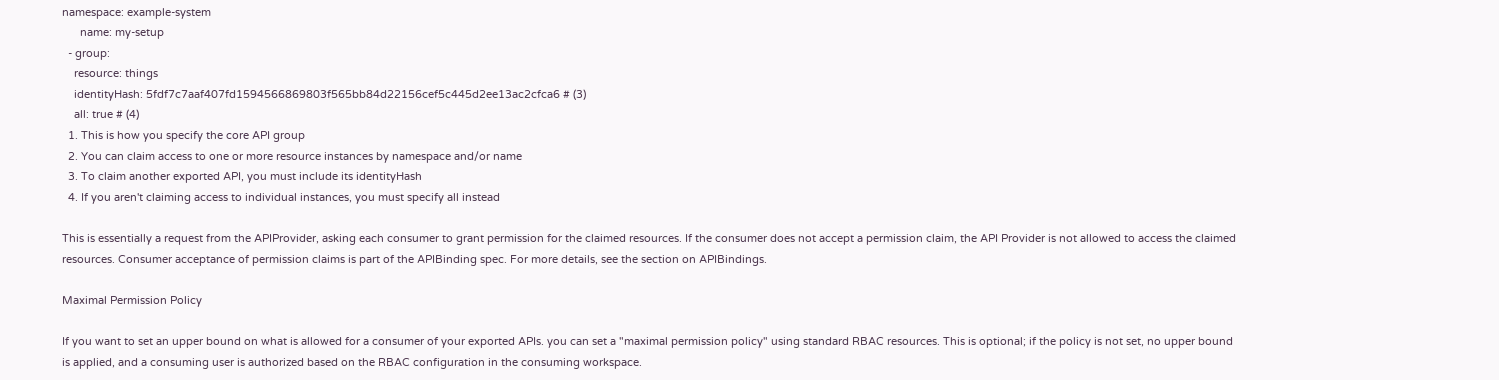namespace: example-system
      name: my-setup
  - group:
    resource: things
    identityHash: 5fdf7c7aaf407fd1594566869803f565bb84d22156cef5c445d2ee13ac2cfca6 # (3)
    all: true # (4)
  1. This is how you specify the core API group
  2. You can claim access to one or more resource instances by namespace and/or name
  3. To claim another exported API, you must include its identityHash
  4. If you aren't claiming access to individual instances, you must specify all instead

This is essentially a request from the APIProvider, asking each consumer to grant permission for the claimed resources. If the consumer does not accept a permission claim, the API Provider is not allowed to access the claimed resources. Consumer acceptance of permission claims is part of the APIBinding spec. For more details, see the section on APIBindings.

Maximal Permission Policy

If you want to set an upper bound on what is allowed for a consumer of your exported APIs. you can set a "maximal permission policy" using standard RBAC resources. This is optional; if the policy is not set, no upper bound is applied, and a consuming user is authorized based on the RBAC configuration in the consuming workspace.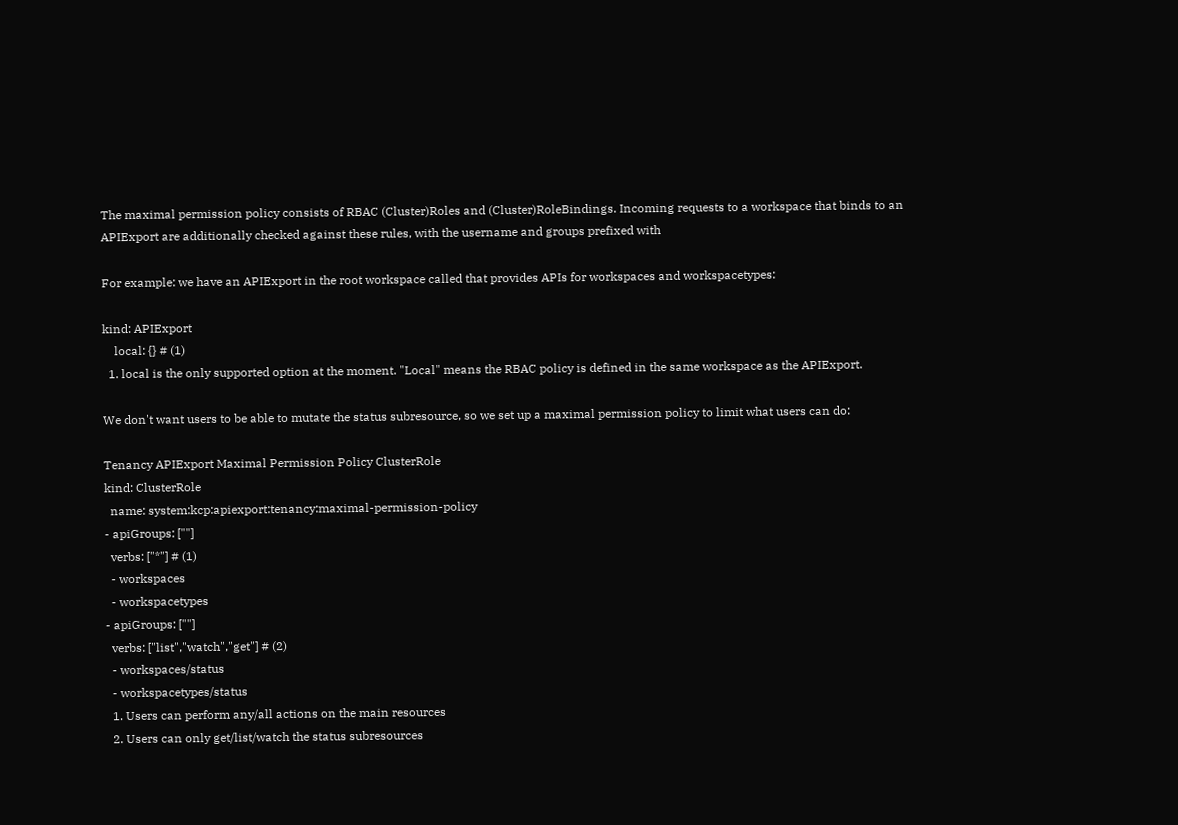The maximal permission policy consists of RBAC (Cluster)Roles and (Cluster)RoleBindings. Incoming requests to a workspace that binds to an APIExport are additionally checked against these rules, with the username and groups prefixed with

For example: we have an APIExport in the root workspace called that provides APIs for workspaces and workspacetypes:

kind: APIExport
    local: {} # (1)
  1. local is the only supported option at the moment. "Local" means the RBAC policy is defined in the same workspace as the APIExport.

We don't want users to be able to mutate the status subresource, so we set up a maximal permission policy to limit what users can do:

Tenancy APIExport Maximal Permission Policy ClusterRole
kind: ClusterRole
  name: system:kcp:apiexport:tenancy:maximal-permission-policy
- apiGroups: [""]
  verbs: ["*"] # (1)
  - workspaces
  - workspacetypes
- apiGroups: [""]
  verbs: ["list","watch","get"] # (2)
  - workspaces/status
  - workspacetypes/status
  1. Users can perform any/all actions on the main resources
  2. Users can only get/list/watch the status subresources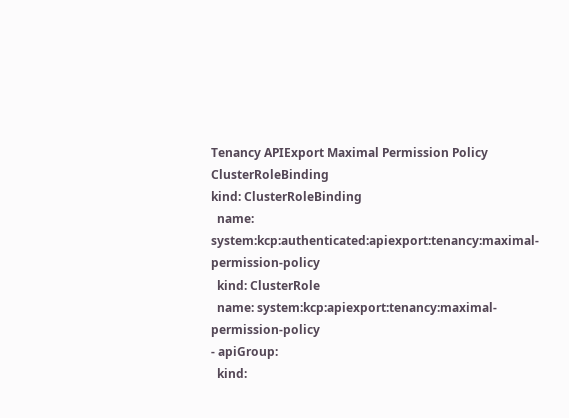Tenancy APIExport Maximal Permission Policy ClusterRoleBinding
kind: ClusterRoleBinding
  name: system:kcp:authenticated:apiexport:tenancy:maximal-permission-policy
  kind: ClusterRole
  name: system:kcp:apiexport:tenancy:maximal-permission-policy
- apiGroup:
  kind: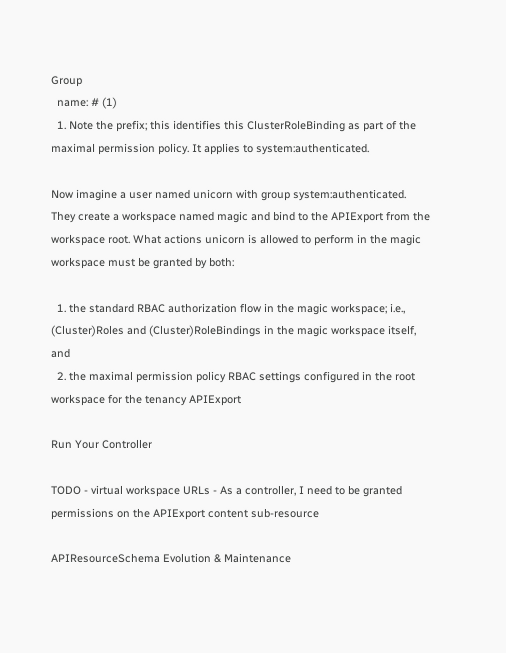Group
  name: # (1)
  1. Note the prefix; this identifies this ClusterRoleBinding as part of the maximal permission policy. It applies to system:authenticated.

Now imagine a user named unicorn with group system:authenticated. They create a workspace named magic and bind to the APIExport from the workspace root. What actions unicorn is allowed to perform in the magic workspace must be granted by both:

  1. the standard RBAC authorization flow in the magic workspace; i.e., (Cluster)Roles and (Cluster)RoleBindings in the magic workspace itself, and
  2. the maximal permission policy RBAC settings configured in the root workspace for the tenancy APIExport

Run Your Controller

TODO - virtual workspace URLs - As a controller, I need to be granted permissions on the APIExport content sub-resource

APIResourceSchema Evolution & Maintenance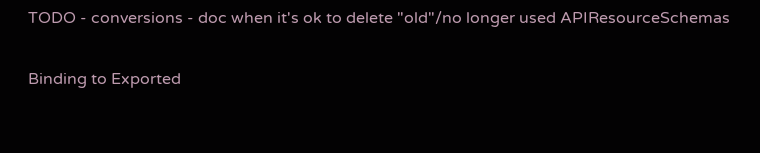TODO - conversions - doc when it's ok to delete "old"/no longer used APIResourceSchemas

Binding to Exported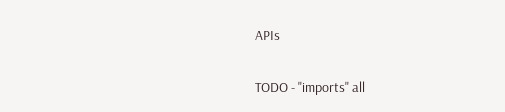APIs


TODO - "imports" all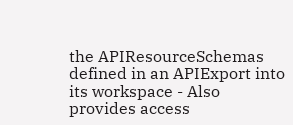the APIResourceSchemas defined in an APIExport into its workspace - Also provides access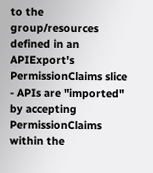to the group/resources defined in an APIExport's PermissionClaims slice - APIs are "imported" by accepting PermissionClaims within the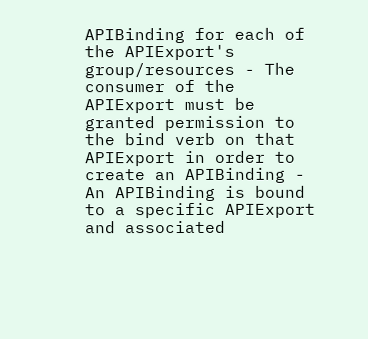APIBinding for each of the APIExport's group/resources - The consumer of the APIExport must be granted permission to the bind verb on that APIExport in order to create an APIBinding - An APIBinding is bound to a specific APIExport and associated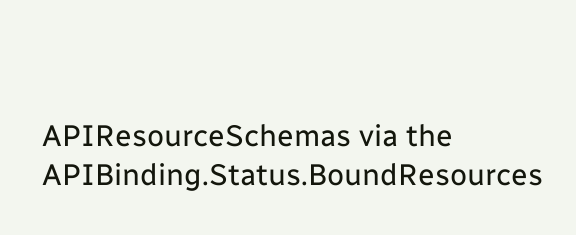APIResourceSchemas via the APIBinding.Status.BoundResources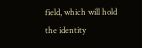field, which will hold the identity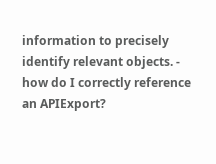information to precisely identify relevant objects. - how do I correctly reference an APIExport?